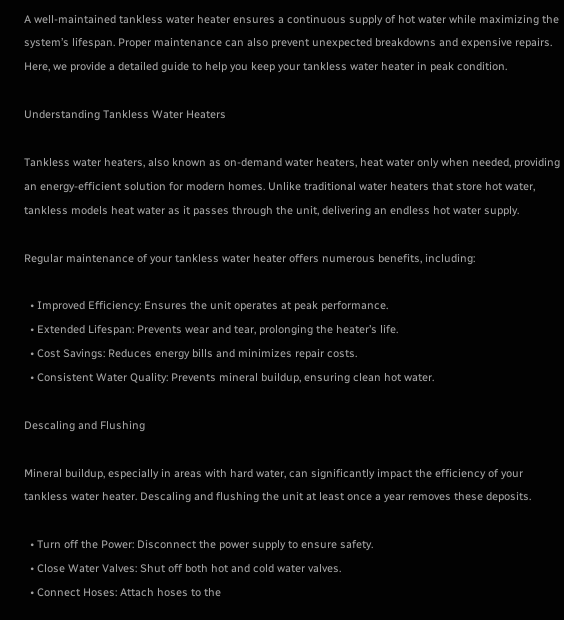A well-maintained tankless water heater ensures a continuous supply of hot water while maximizing the system’s lifespan. Proper maintenance can also prevent unexpected breakdowns and expensive repairs. Here, we provide a detailed guide to help you keep your tankless water heater in peak condition.

Understanding Tankless Water Heaters

Tankless water heaters, also known as on-demand water heaters, heat water only when needed, providing an energy-efficient solution for modern homes. Unlike traditional water heaters that store hot water, tankless models heat water as it passes through the unit, delivering an endless hot water supply.

Regular maintenance of your tankless water heater offers numerous benefits, including:

  • Improved Efficiency: Ensures the unit operates at peak performance.
  • Extended Lifespan: Prevents wear and tear, prolonging the heater’s life.
  • Cost Savings: Reduces energy bills and minimizes repair costs.
  • Consistent Water Quality: Prevents mineral buildup, ensuring clean hot water.

Descaling and Flushing

Mineral buildup, especially in areas with hard water, can significantly impact the efficiency of your tankless water heater. Descaling and flushing the unit at least once a year removes these deposits.

  • Turn off the Power: Disconnect the power supply to ensure safety.
  • Close Water Valves: Shut off both hot and cold water valves.
  • Connect Hoses: Attach hoses to the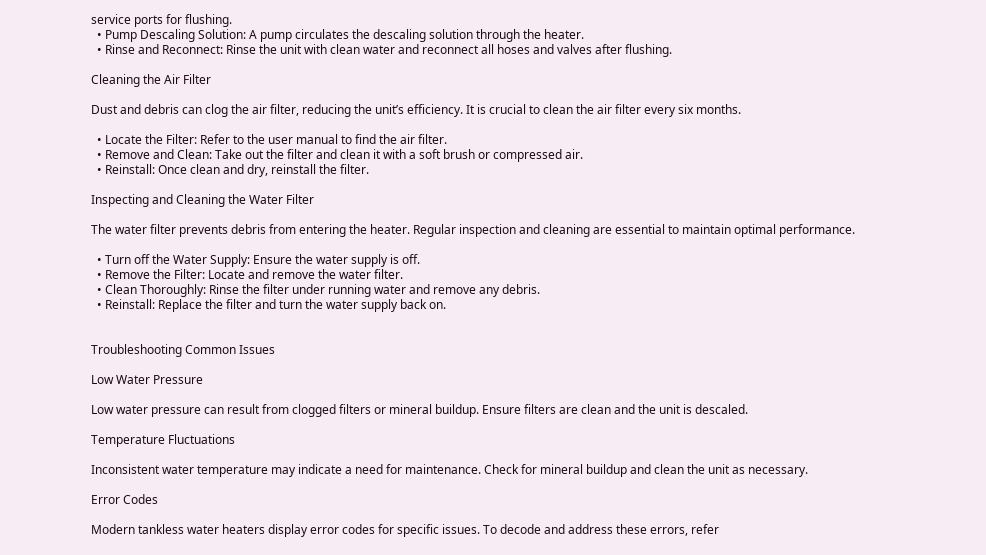service ports for flushing.
  • Pump Descaling Solution: A pump circulates the descaling solution through the heater.
  • Rinse and Reconnect: Rinse the unit with clean water and reconnect all hoses and valves after flushing.

Cleaning the Air Filter

Dust and debris can clog the air filter, reducing the unit’s efficiency. It is crucial to clean the air filter every six months.

  • Locate the Filter: Refer to the user manual to find the air filter.
  • Remove and Clean: Take out the filter and clean it with a soft brush or compressed air.
  • Reinstall: Once clean and dry, reinstall the filter.

Inspecting and Cleaning the Water Filter

The water filter prevents debris from entering the heater. Regular inspection and cleaning are essential to maintain optimal performance.

  • Turn off the Water Supply: Ensure the water supply is off.
  • Remove the Filter: Locate and remove the water filter.
  • Clean Thoroughly: Rinse the filter under running water and remove any debris.
  • Reinstall: Replace the filter and turn the water supply back on.


Troubleshooting Common Issues

Low Water Pressure

Low water pressure can result from clogged filters or mineral buildup. Ensure filters are clean and the unit is descaled.

Temperature Fluctuations

Inconsistent water temperature may indicate a need for maintenance. Check for mineral buildup and clean the unit as necessary.

Error Codes

Modern tankless water heaters display error codes for specific issues. To decode and address these errors, refer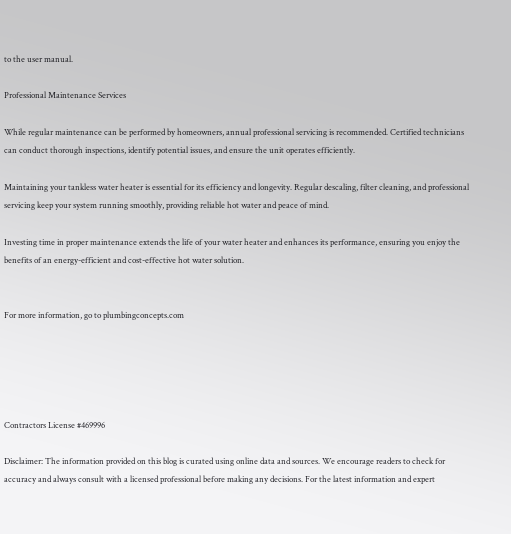to the user manual.

Professional Maintenance Services

While regular maintenance can be performed by homeowners, annual professional servicing is recommended. Certified technicians can conduct thorough inspections, identify potential issues, and ensure the unit operates efficiently.

Maintaining your tankless water heater is essential for its efficiency and longevity. Regular descaling, filter cleaning, and professional servicing keep your system running smoothly, providing reliable hot water and peace of mind.

Investing time in proper maintenance extends the life of your water heater and enhances its performance, ensuring you enjoy the benefits of an energy-efficient and cost-effective hot water solution.


For more information, go to plumbingconcepts.com





Contractors License #469996

Disclaimer: The information provided on this blog is curated using online data and sources. We encourage readers to check for accuracy and always consult with a licensed professional before making any decisions. For the latest information and expert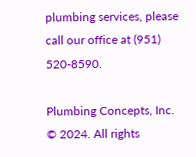plumbing services, please call our office at (951) 520-8590.

Plumbing Concepts, Inc. © 2024. All rights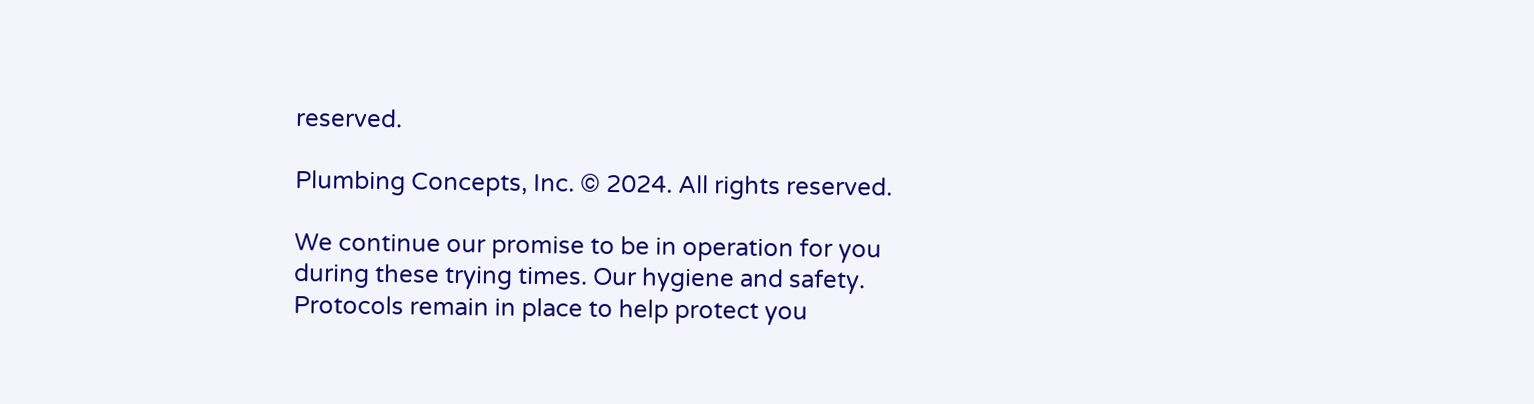reserved.

Plumbing Concepts, Inc. © 2024. All rights reserved.

We continue our promise to be in operation for you during these trying times. Our hygiene and safety. Protocols remain in place to help protect you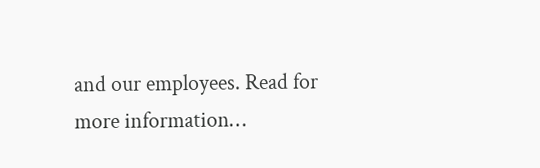and our employees. Read for more information…